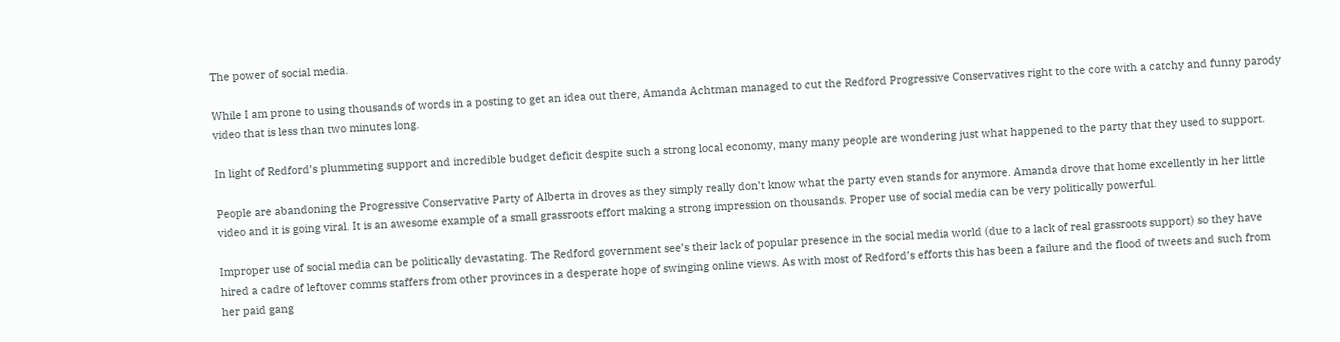The power of social media.

While I am prone to using thousands of words in a posting to get an idea out there, Amanda Achtman managed to cut the Redford Progressive Conservatives right to the core with a catchy and funny parody video that is less than two minutes long.

In light of Redford’s plummeting support and incredible budget deficit despite such a strong local economy, many many people are wondering just what happened to the party that they used to support.

People are abandoning the Progressive Conservative Party of Alberta in droves as they simply really don’t know what the party even stands for anymore. Amanda drove that home excellently in her little video and it is going viral. It is an awesome example of a small grassroots effort making a strong impression on thousands. Proper use of social media can be very politically powerful.

Improper use of social media can be politically devastating. The Redford government see’s their lack of popular presence in the social media world (due to a lack of real grassroots support) so they have hired a cadre of leftover comms staffers from other provinces in a desperate hope of swinging online views. As with most of Redford’s efforts this has been a failure and the flood of tweets and such from her paid gang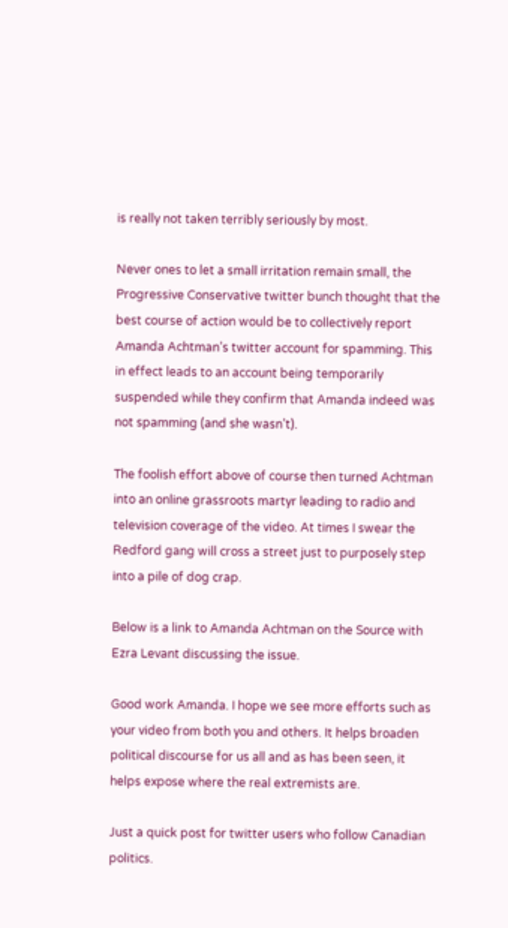is really not taken terribly seriously by most.

Never ones to let a small irritation remain small, the Progressive Conservative twitter bunch thought that the best course of action would be to collectively report Amanda Achtman’s twitter account for spamming. This in effect leads to an account being temporarily suspended while they confirm that Amanda indeed was not spamming (and she wasn’t).

The foolish effort above of course then turned Achtman into an online grassroots martyr leading to radio and television coverage of the video. At times I swear the Redford gang will cross a street just to purposely step into a pile of dog crap.

Below is a link to Amanda Achtman on the Source with Ezra Levant discussing the issue.

Good work Amanda. I hope we see more efforts such as your video from both you and others. It helps broaden political discourse for us all and as has been seen, it helps expose where the real extremists are.

Just a quick post for twitter users who follow Canadian politics.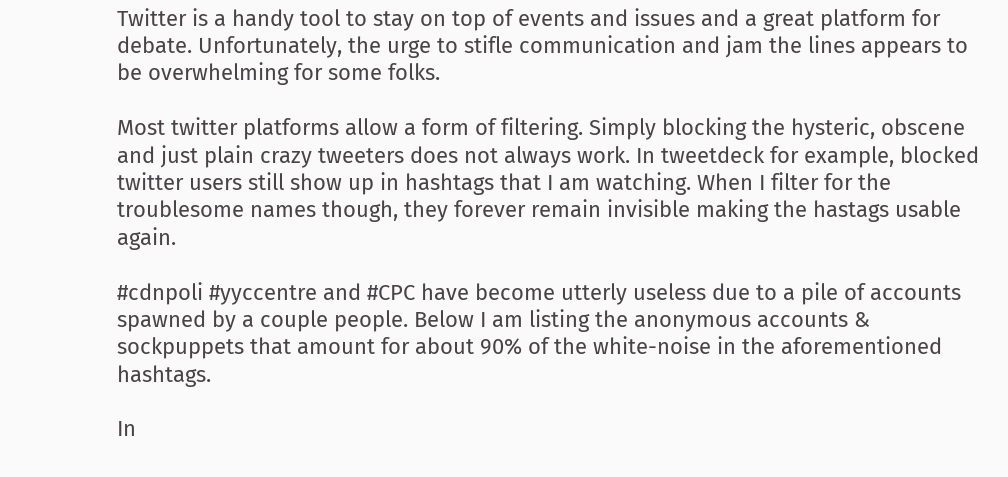Twitter is a handy tool to stay on top of events and issues and a great platform for debate. Unfortunately, the urge to stifle communication and jam the lines appears to be overwhelming for some folks.

Most twitter platforms allow a form of filtering. Simply blocking the hysteric, obscene and just plain crazy tweeters does not always work. In tweetdeck for example, blocked twitter users still show up in hashtags that I am watching. When I filter for the troublesome names though, they forever remain invisible making the hastags usable again.

#cdnpoli #yyccentre and #CPC have become utterly useless due to a pile of accounts spawned by a couple people. Below I am listing the anonymous accounts & sockpuppets that amount for about 90% of the white-noise in the aforementioned hashtags.

In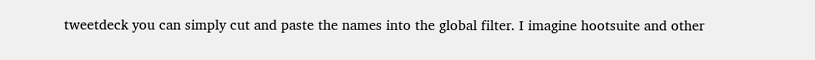tweetdeck you can simply cut and paste the names into the global filter. I imagine hootsuite and other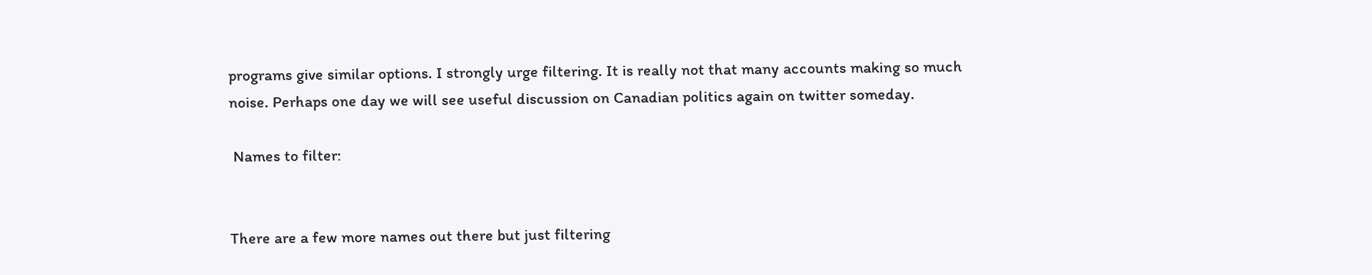programs give similar options. I strongly urge filtering. It is really not that many accounts making so much noise. Perhaps one day we will see useful discussion on Canadian politics again on twitter someday.

 Names to filter:


There are a few more names out there but just filtering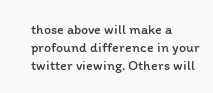those above will make a profound difference in your twitter viewing. Others will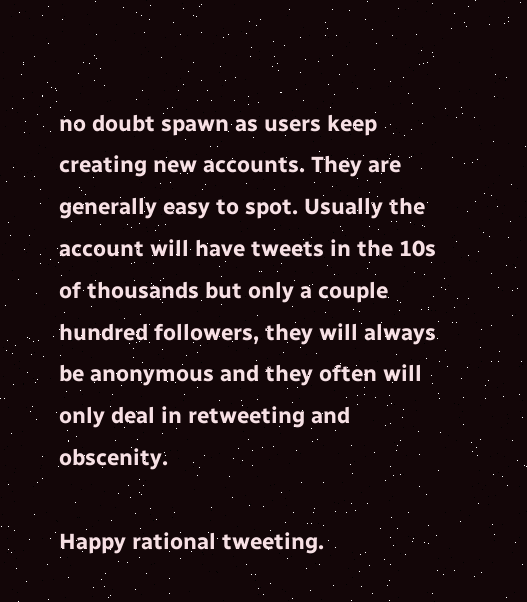no doubt spawn as users keep creating new accounts. They are generally easy to spot. Usually the account will have tweets in the 10s of thousands but only a couple hundred followers, they will always be anonymous and they often will only deal in retweeting and obscenity.

Happy rational tweeting.